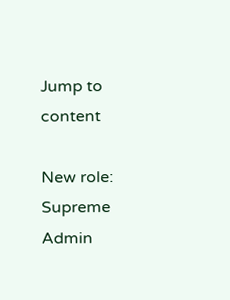Jump to content

New role: Supreme Admin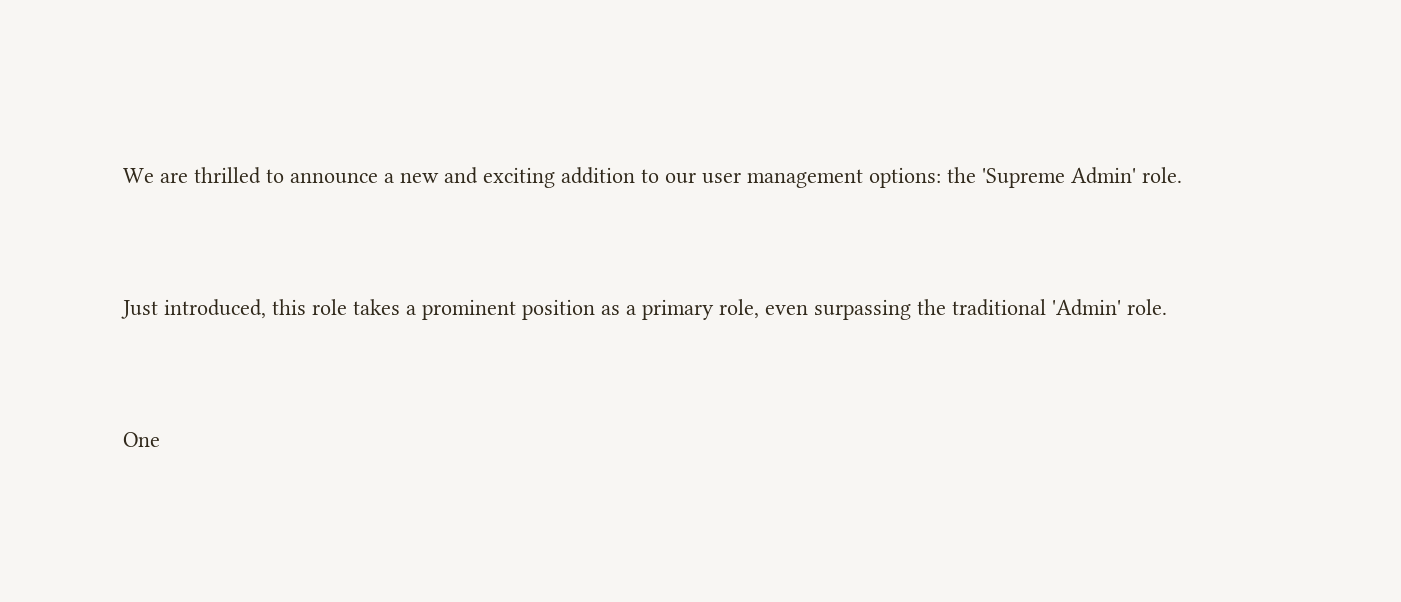We are thrilled to announce a new and exciting addition to our user management options: the 'Supreme Admin' role.


Just introduced, this role takes a prominent position as a primary role, even surpassing the traditional 'Admin' role.


One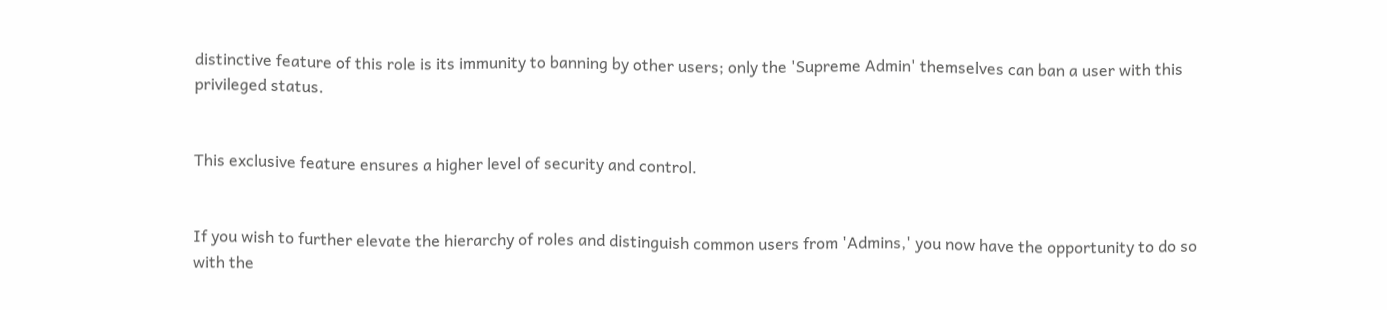distinctive feature of this role is its immunity to banning by other users; only the 'Supreme Admin' themselves can ban a user with this privileged status.


This exclusive feature ensures a higher level of security and control.


If you wish to further elevate the hierarchy of roles and distinguish common users from 'Admins,' you now have the opportunity to do so with the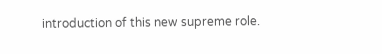introduction of this new supreme role.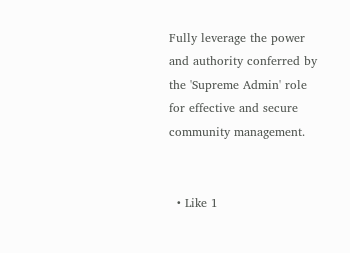Fully leverage the power and authority conferred by the 'Supreme Admin' role for effective and secure community management.


  • Like 1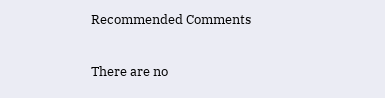Recommended Comments

There are no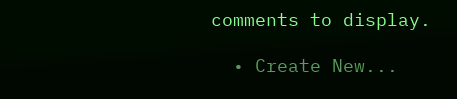comments to display.

  • Create New...